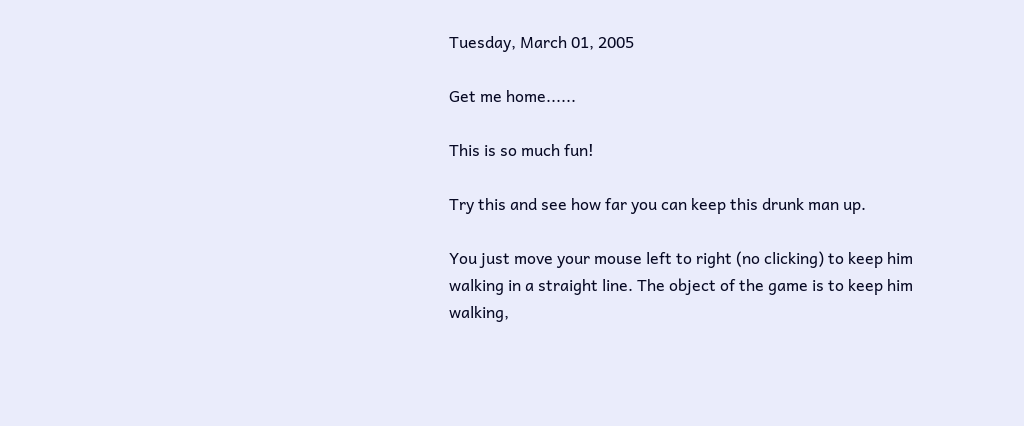Tuesday, March 01, 2005

Get me home......

This is so much fun!

Try this and see how far you can keep this drunk man up.

You just move your mouse left to right (no clicking) to keep him walking in a straight line. The object of the game is to keep him walking,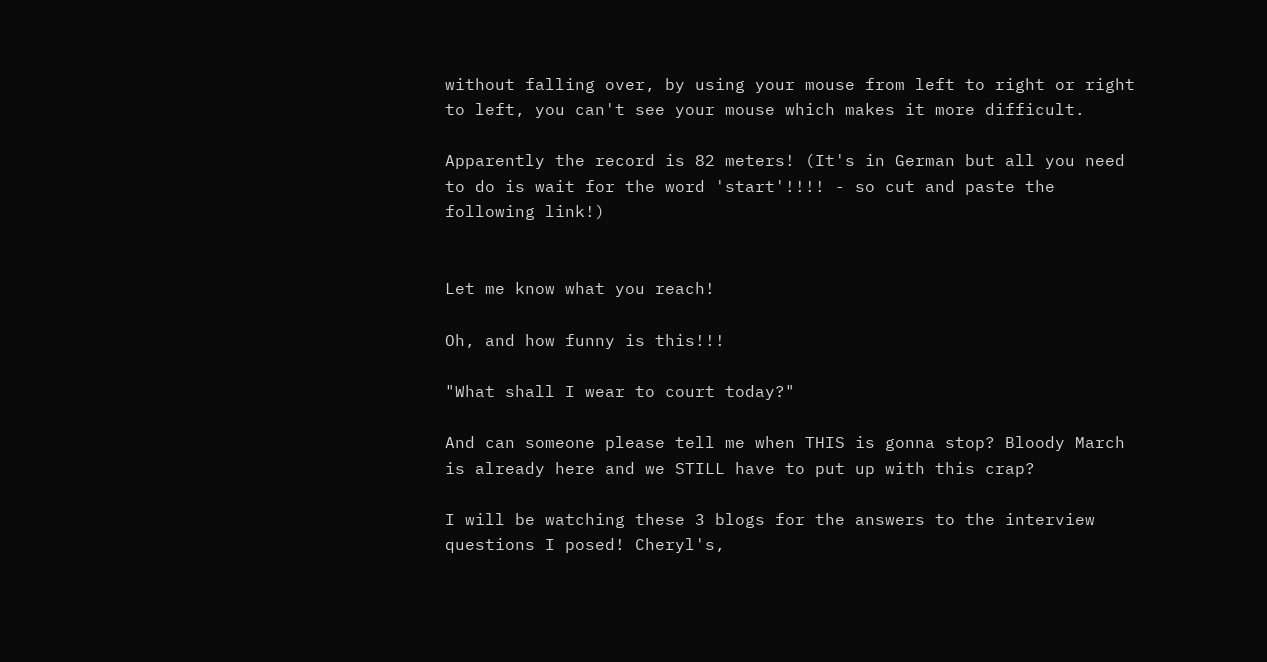without falling over, by using your mouse from left to right or right to left, you can't see your mouse which makes it more difficult.

Apparently the record is 82 meters! (It's in German but all you need to do is wait for the word 'start'!!!! - so cut and paste the following link!)


Let me know what you reach!

Oh, and how funny is this!!!

"What shall I wear to court today?"

And can someone please tell me when THIS is gonna stop? Bloody March is already here and we STILL have to put up with this crap?

I will be watching these 3 blogs for the answers to the interview questions I posed! Cheryl's,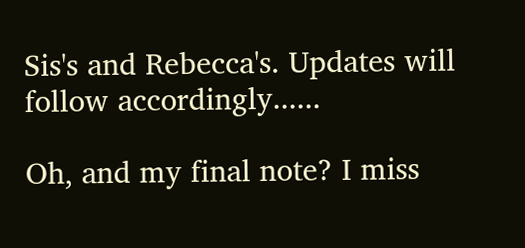Sis's and Rebecca's. Updates will follow accordingly......

Oh, and my final note? I miss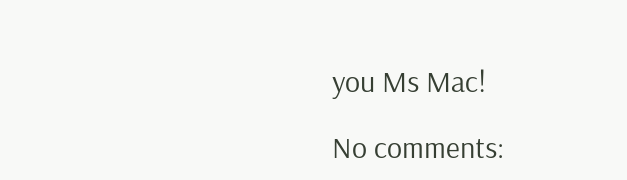you Ms Mac!

No comments: